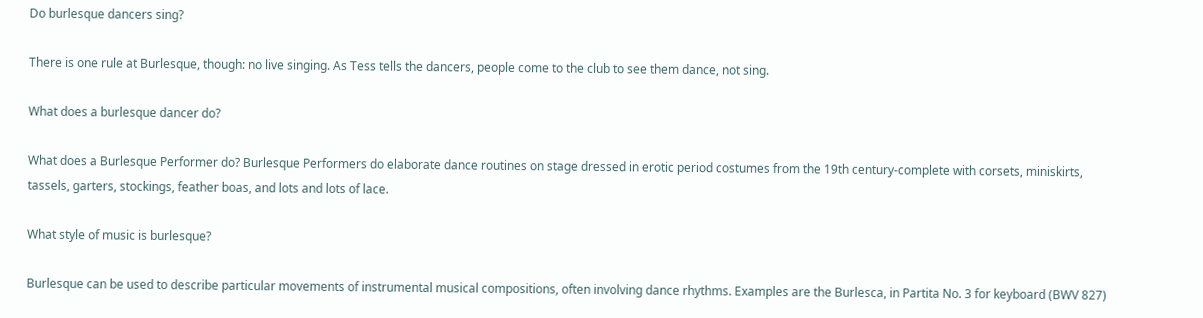Do burlesque dancers sing?

There is one rule at Burlesque, though: no live singing. As Tess tells the dancers, people come to the club to see them dance, not sing.

What does a burlesque dancer do?

What does a Burlesque Performer do? Burlesque Performers do elaborate dance routines on stage dressed in erotic period costumes from the 19th century-complete with corsets, miniskirts, tassels, garters, stockings, feather boas, and lots and lots of lace.

What style of music is burlesque?

Burlesque can be used to describe particular movements of instrumental musical compositions, often involving dance rhythms. Examples are the Burlesca, in Partita No. 3 for keyboard (BWV 827)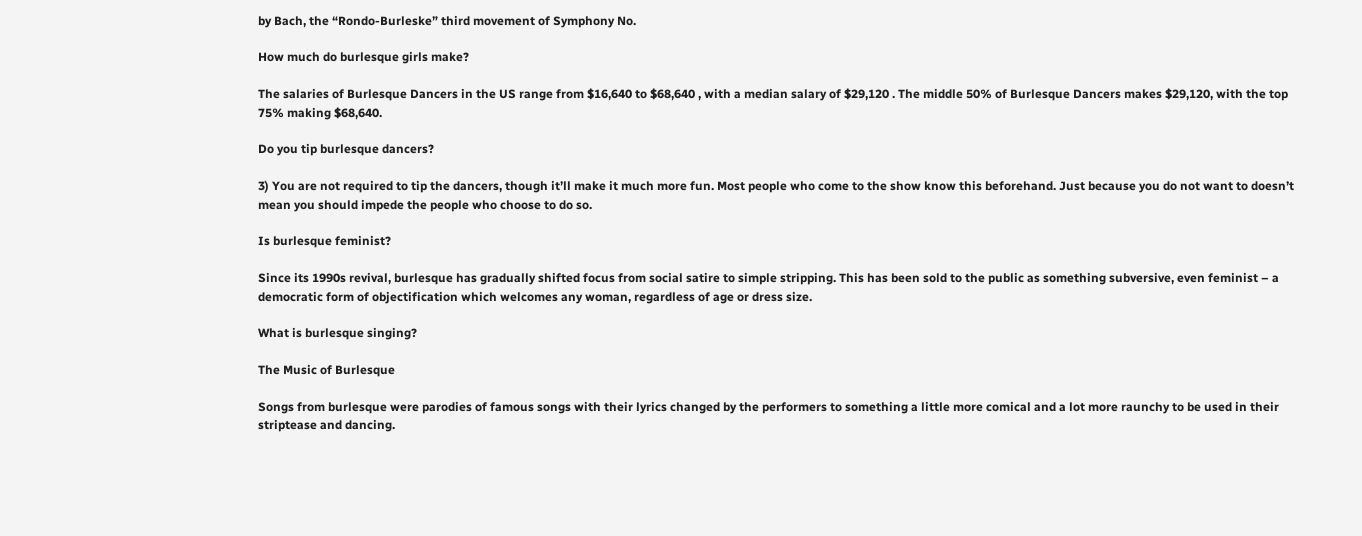by Bach, the “Rondo-Burleske” third movement of Symphony No.

How much do burlesque girls make?

The salaries of Burlesque Dancers in the US range from $16,640 to $68,640 , with a median salary of $29,120 . The middle 50% of Burlesque Dancers makes $29,120, with the top 75% making $68,640.

Do you tip burlesque dancers?

3) You are not required to tip the dancers, though it’ll make it much more fun. Most people who come to the show know this beforehand. Just because you do not want to doesn’t mean you should impede the people who choose to do so.

Is burlesque feminist?

Since its 1990s revival, burlesque has gradually shifted focus from social satire to simple stripping. This has been sold to the public as something subversive, even feminist – a democratic form of objectification which welcomes any woman, regardless of age or dress size.

What is burlesque singing?

The Music of Burlesque

Songs from burlesque were parodies of famous songs with their lyrics changed by the performers to something a little more comical and a lot more raunchy to be used in their striptease and dancing.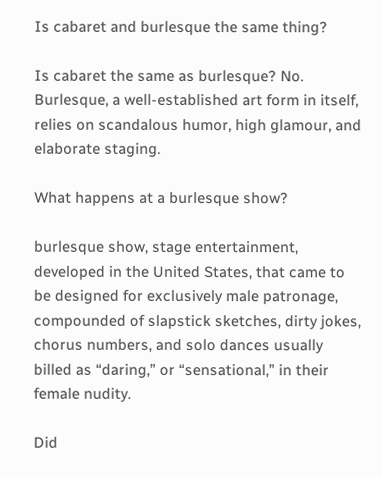Is cabaret and burlesque the same thing?

Is cabaret the same as burlesque? No. Burlesque, a well-established art form in itself, relies on scandalous humor, high glamour, and elaborate staging.

What happens at a burlesque show?

burlesque show, stage entertainment, developed in the United States, that came to be designed for exclusively male patronage, compounded of slapstick sketches, dirty jokes, chorus numbers, and solo dances usually billed as “daring,” or “sensational,” in their female nudity.

Did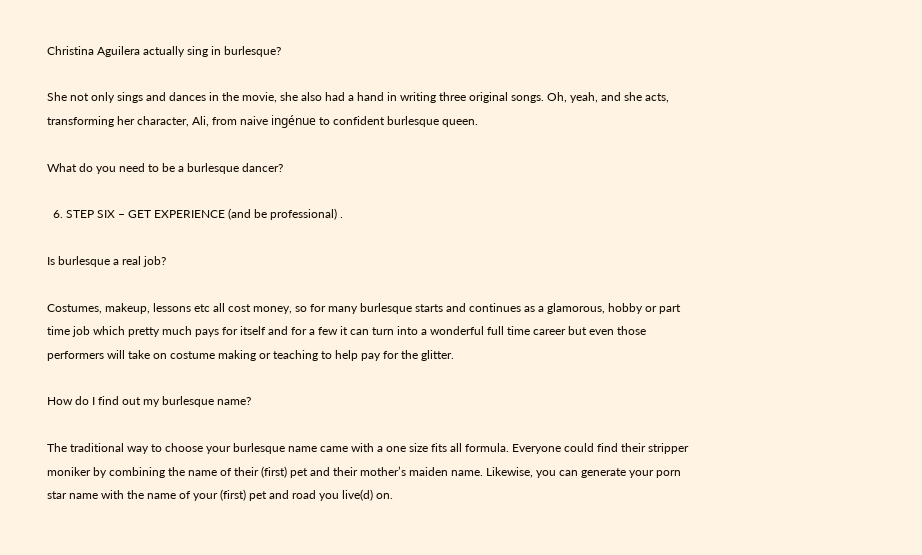Christina Aguilera actually sing in burlesque?

She not only sings and dances in the movie, she also had a hand in writing three original songs. Oh, yeah, and she acts, transforming her character, Ali, from naive ingénue to confident burlesque queen.

What do you need to be a burlesque dancer?

  6. STEP SIX – GET EXPERIENCE (and be professional) .

Is burlesque a real job?

Costumes, makeup, lessons etc all cost money, so for many burlesque starts and continues as a glamorous, hobby or part time job which pretty much pays for itself and for a few it can turn into a wonderful full time career but even those performers will take on costume making or teaching to help pay for the glitter.

How do I find out my burlesque name?

The traditional way to choose your burlesque name came with a one size fits all formula. Everyone could find their stripper moniker by combining the name of their (first) pet and their mother’s maiden name. Likewise, you can generate your porn star name with the name of your (first) pet and road you live(d) on.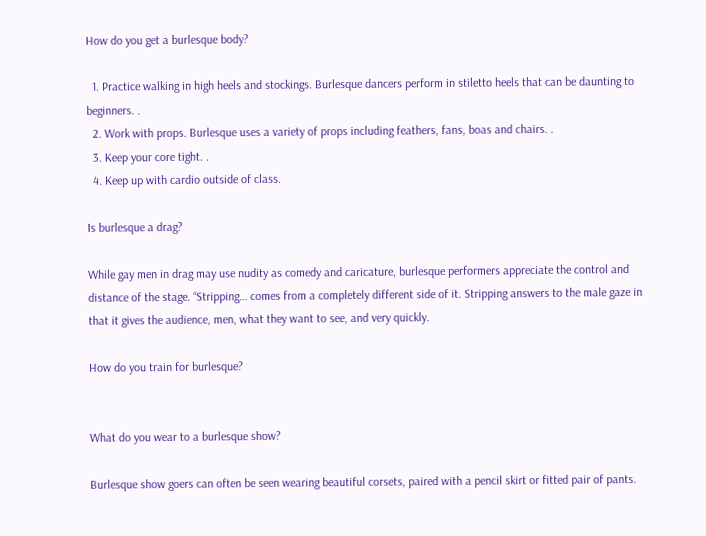How do you get a burlesque body?

  1. Practice walking in high heels and stockings. Burlesque dancers perform in stiletto heels that can be daunting to beginners. .
  2. Work with props. Burlesque uses a variety of props including feathers, fans, boas and chairs. .
  3. Keep your core tight. .
  4. Keep up with cardio outside of class.

Is burlesque a drag?

While gay men in drag may use nudity as comedy and caricature, burlesque performers appreciate the control and distance of the stage. “Stripping… comes from a completely different side of it. Stripping answers to the male gaze in that it gives the audience, men, what they want to see, and very quickly.

How do you train for burlesque?


What do you wear to a burlesque show?

Burlesque show goers can often be seen wearing beautiful corsets, paired with a pencil skirt or fitted pair of pants.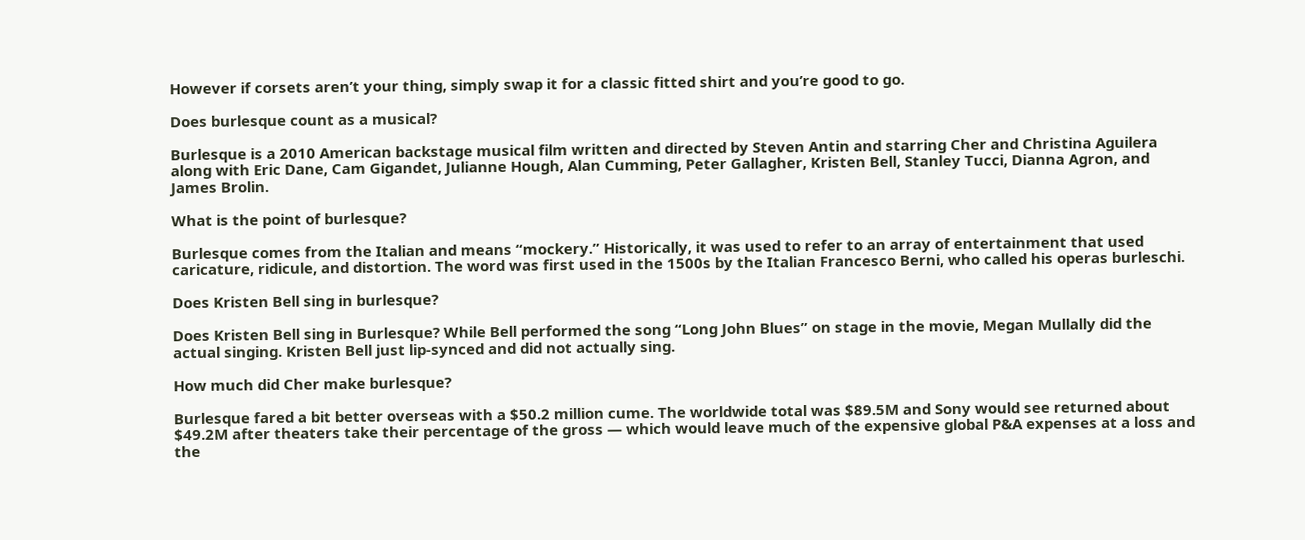However if corsets aren’t your thing, simply swap it for a classic fitted shirt and you’re good to go.

Does burlesque count as a musical?

Burlesque is a 2010 American backstage musical film written and directed by Steven Antin and starring Cher and Christina Aguilera along with Eric Dane, Cam Gigandet, Julianne Hough, Alan Cumming, Peter Gallagher, Kristen Bell, Stanley Tucci, Dianna Agron, and James Brolin.

What is the point of burlesque?

Burlesque comes from the Italian and means “mockery.” Historically, it was used to refer to an array of entertainment that used caricature, ridicule, and distortion. The word was first used in the 1500s by the Italian Francesco Berni, who called his operas burleschi.

Does Kristen Bell sing in burlesque?

Does Kristen Bell sing in Burlesque? While Bell performed the song “Long John Blues” on stage in the movie, Megan Mullally did the actual singing. Kristen Bell just lip-synced and did not actually sing.

How much did Cher make burlesque?

Burlesque fared a bit better overseas with a $50.2 million cume. The worldwide total was $89.5M and Sony would see returned about $49.2M after theaters take their percentage of the gross — which would leave much of the expensive global P&A expenses at a loss and the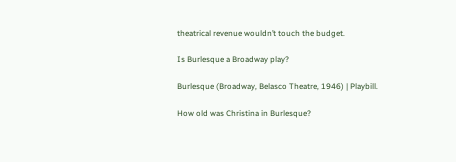theatrical revenue wouldn’t touch the budget.

Is Burlesque a Broadway play?

Burlesque (Broadway, Belasco Theatre, 1946) | Playbill.

How old was Christina in Burlesque?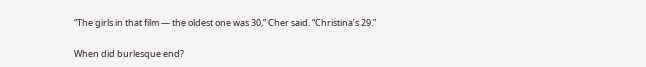“The girls in that film — the oldest one was 30,” Cher said. “Christina’s 29.”

When did burlesque end?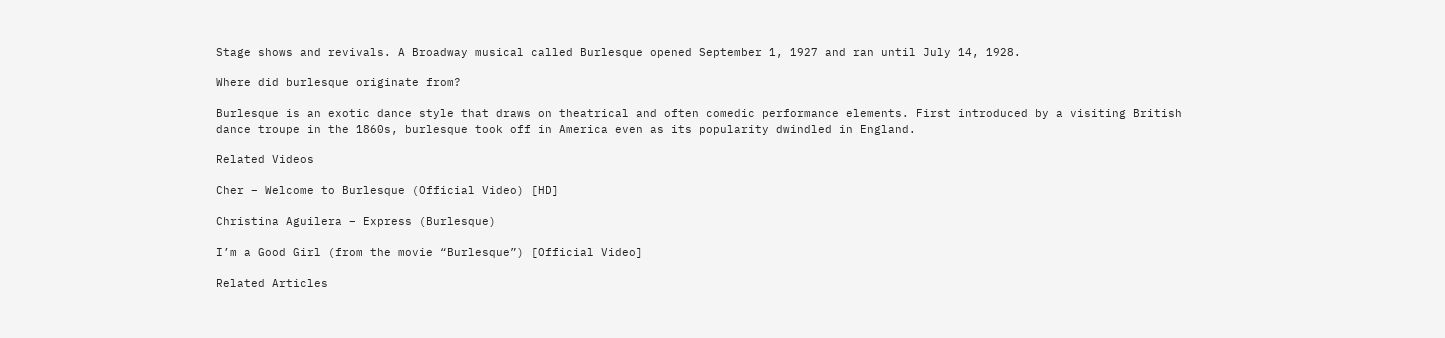Stage shows and revivals. A Broadway musical called Burlesque opened September 1, 1927 and ran until July 14, 1928.

Where did burlesque originate from?

Burlesque is an exotic dance style that draws on theatrical and often comedic performance elements. First introduced by a visiting British dance troupe in the 1860s, burlesque took off in America even as its popularity dwindled in England.

Related Videos

Cher – Welcome to Burlesque (Official Video) [HD]

Christina Aguilera – Express (Burlesque)

I’m a Good Girl (from the movie “Burlesque”) [Official Video]

Related Articles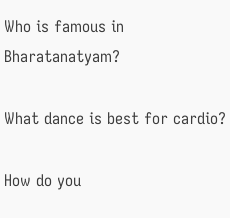Who is famous in Bharatanatyam?

What dance is best for cardio?

How do you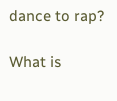dance to rap?

What is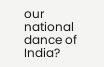our national dance of India?